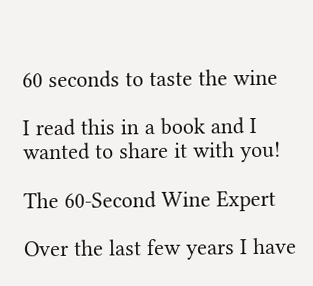60 seconds to taste the wine

I read this in a book and I wanted to share it with you!

The 60-Second Wine Expert

Over the last few years I have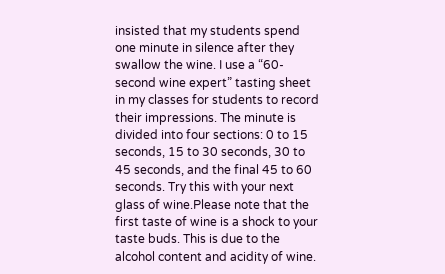insisted that my students spend one minute in silence after they swallow the wine. I use a “60-second wine expert” tasting sheet in my classes for students to record their impressions. The minute is divided into four sections: 0 to 15 seconds, 15 to 30 seconds, 30 to 45 seconds, and the final 45 to 60 seconds. Try this with your next glass of wine.Please note that the first taste of wine is a shock to your taste buds. This is due to the alcohol content and acidity of wine.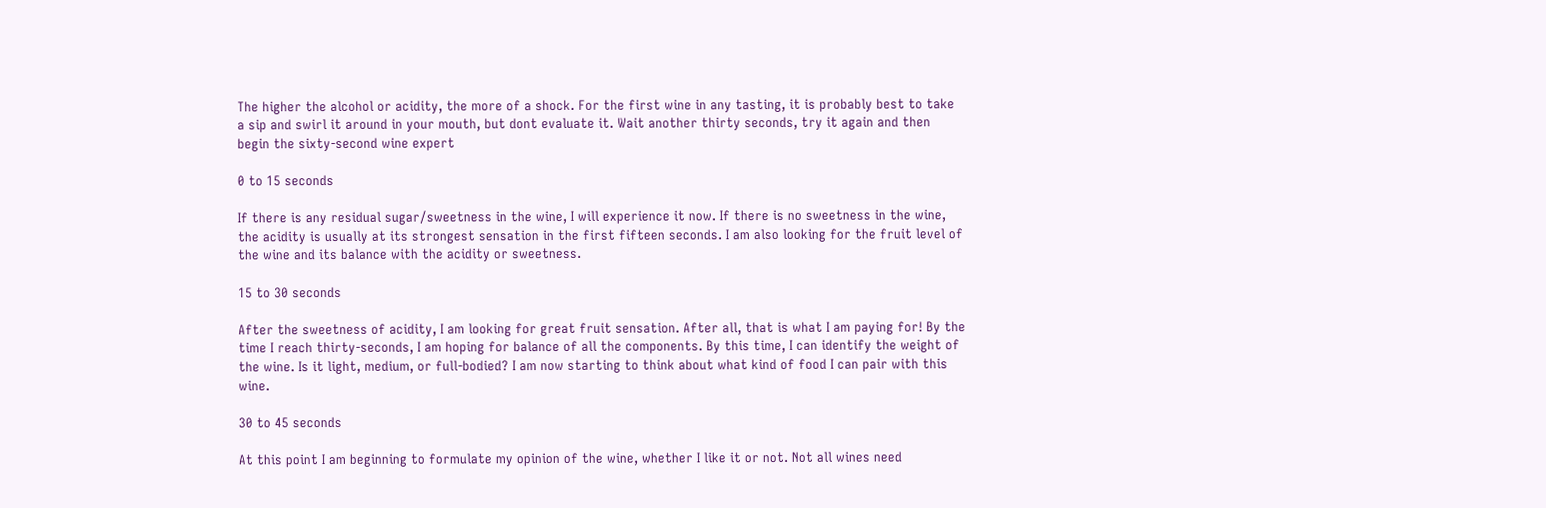The higher the alcohol or acidity, the more of a shock. For the first wine in any tasting, it is probably best to take a sip and swirl it around in your mouth, but dont evaluate it. Wait another thirty seconds, try it again and then begin the sixty-second wine expert

0 to 15 seconds

If there is any residual sugar/sweetness in the wine, I will experience it now. If there is no sweetness in the wine, the acidity is usually at its strongest sensation in the first fifteen seconds. I am also looking for the fruit level of the wine and its balance with the acidity or sweetness.

15 to 30 seconds

After the sweetness of acidity, I am looking for great fruit sensation. After all, that is what I am paying for! By the time I reach thirty-seconds, I am hoping for balance of all the components. By this time, I can identify the weight of the wine. Is it light, medium, or full-bodied? I am now starting to think about what kind of food I can pair with this wine.

30 to 45 seconds

At this point I am beginning to formulate my opinion of the wine, whether I like it or not. Not all wines need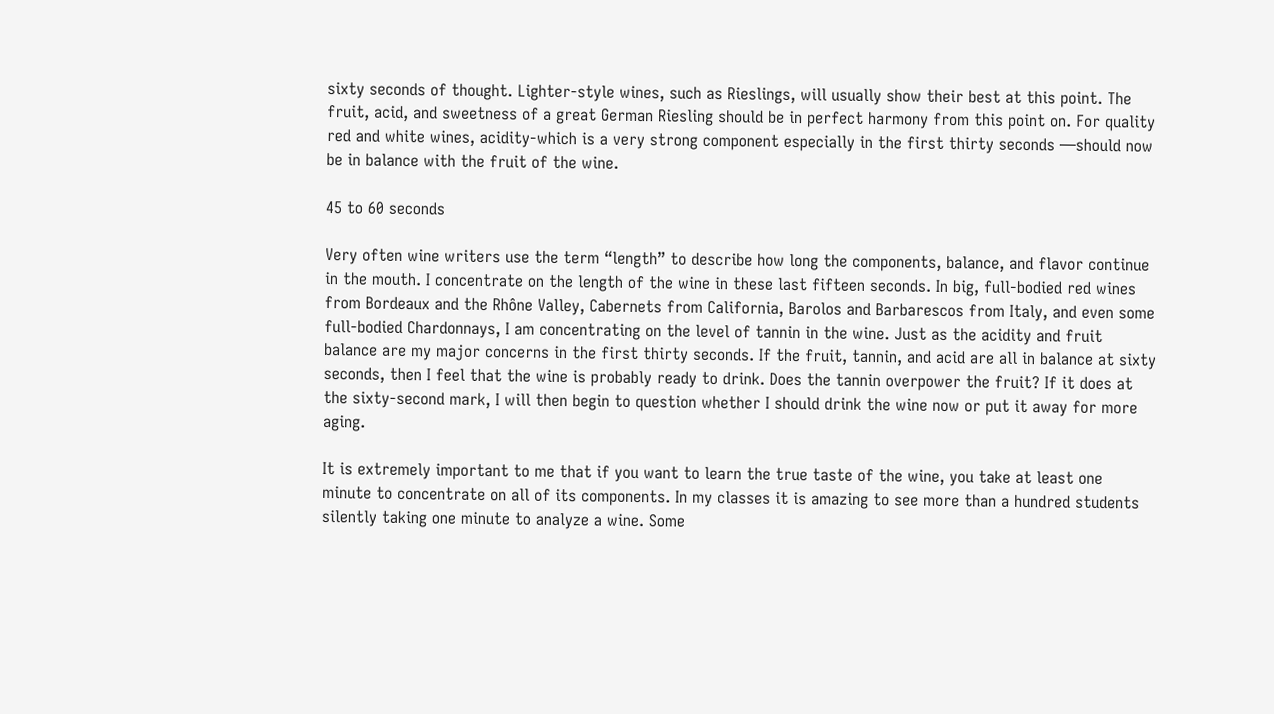sixty seconds of thought. Lighter-style wines, such as Rieslings, will usually show their best at this point. The fruit, acid, and sweetness of a great German Riesling should be in perfect harmony from this point on. For quality red and white wines, acidity-which is a very strong component especially in the first thirty seconds —should now be in balance with the fruit of the wine.

45 to 60 seconds

Very often wine writers use the term “length” to describe how long the components, balance, and flavor continue in the mouth. I concentrate on the length of the wine in these last fifteen seconds. In big, full-bodied red wines from Bordeaux and the Rhône Valley, Cabernets from California, Barolos and Barbarescos from Italy, and even some full-bodied Chardonnays, I am concentrating on the level of tannin in the wine. Just as the acidity and fruit balance are my major concerns in the first thirty seconds. If the fruit, tannin, and acid are all in balance at sixty seconds, then I feel that the wine is probably ready to drink. Does the tannin overpower the fruit? If it does at the sixty-second mark, I will then begin to question whether I should drink the wine now or put it away for more aging.

It is extremely important to me that if you want to learn the true taste of the wine, you take at least one minute to concentrate on all of its components. In my classes it is amazing to see more than a hundred students silently taking one minute to analyze a wine. Some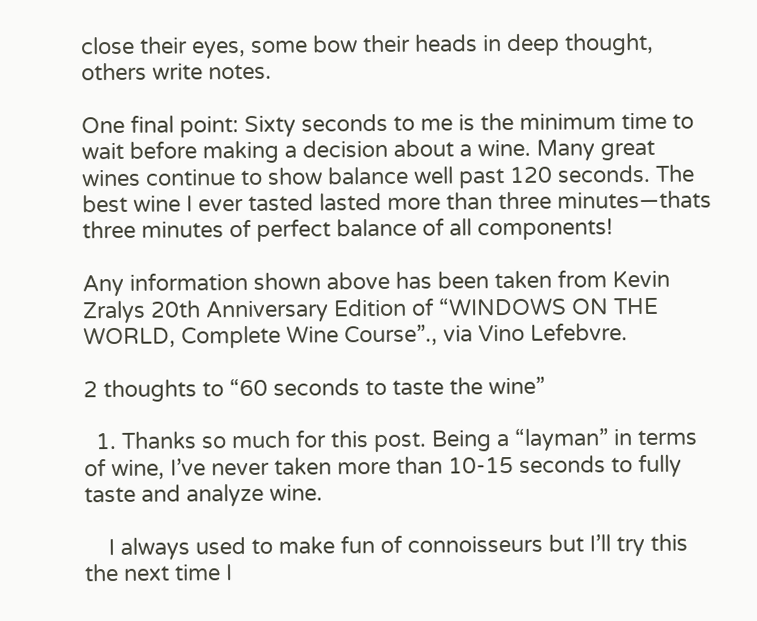close their eyes, some bow their heads in deep thought, others write notes.

One final point: Sixty seconds to me is the minimum time to wait before making a decision about a wine. Many great wines continue to show balance well past 120 seconds. The best wine I ever tasted lasted more than three minutes—thats three minutes of perfect balance of all components!

Any information shown above has been taken from Kevin Zralys 20th Anniversary Edition of “WINDOWS ON THE WORLD, Complete Wine Course”., via Vino Lefebvre.

2 thoughts to “60 seconds to taste the wine”

  1. Thanks so much for this post. Being a “layman” in terms of wine, I’ve never taken more than 10-15 seconds to fully taste and analyze wine.

    I always used to make fun of connoisseurs but I’ll try this the next time I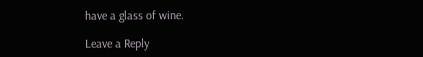have a glass of wine.

Leave a Reply